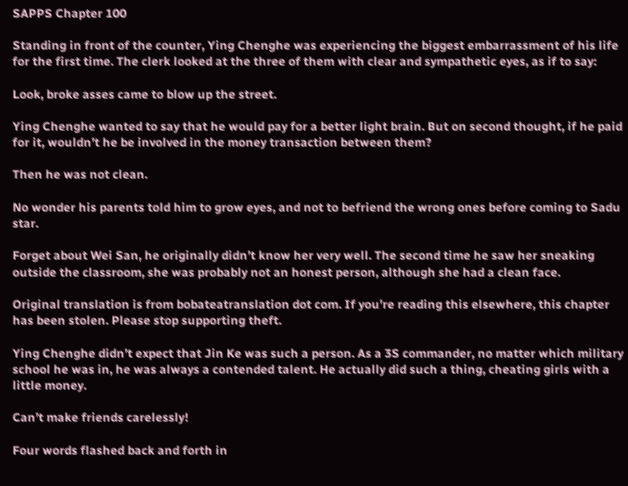SAPPS Chapter 100

Standing in front of the counter, Ying Chenghe was experiencing the biggest embarrassment of his life for the first time. The clerk looked at the three of them with clear and sympathetic eyes, as if to say:

Look, broke asses came to blow up the street.

Ying Chenghe wanted to say that he would pay for a better light brain. But on second thought, if he paid for it, wouldn’t he be involved in the money transaction between them?

Then he was not clean.

No wonder his parents told him to grow eyes, and not to befriend the wrong ones before coming to Sadu star.

Forget about Wei San, he originally didn’t know her very well. The second time he saw her sneaking outside the classroom, she was probably not an honest person, although she had a clean face.

Original translation is from bobateatranslation dot com. If you’re reading this elsewhere, this chapter has been stolen. Please stop supporting theft.

Ying Chenghe didn’t expect that Jin Ke was such a person. As a 3S commander, no matter which military school he was in, he was always a contended talent. He actually did such a thing, cheating girls with a little money.

Can’t make friends carelessly!

Four words flashed back and forth in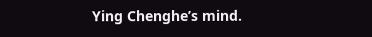Ying Chenghe’s mind.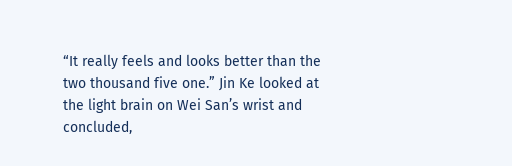“It really feels and looks better than the two thousand five one.” Jin Ke looked at the light brain on Wei San’s wrist and concluded,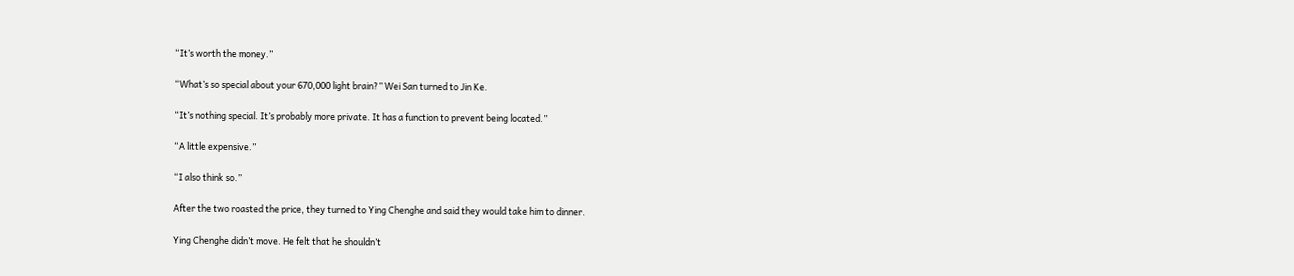“It’s worth the money.”

“What’s so special about your 670,000 light brain?” Wei San turned to Jin Ke.

“It’s nothing special. It’s probably more private. It has a function to prevent being located.”

“A little expensive.”

“I also think so.”

After the two roasted the price, they turned to Ying Chenghe and said they would take him to dinner.

Ying Chenghe didn’t move. He felt that he shouldn’t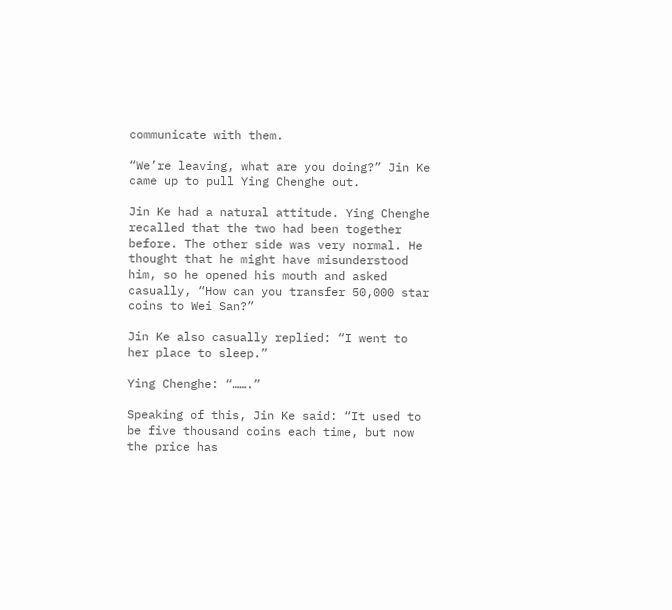communicate with them.

“We’re leaving, what are you doing?” Jin Ke came up to pull Ying Chenghe out.

Jin Ke had a natural attitude. Ying Chenghe recalled that the two had been together before. The other side was very normal. He thought that he might have misunderstood him, so he opened his mouth and asked casually, “How can you transfer 50,000 star coins to Wei San?”

Jin Ke also casually replied: “I went to her place to sleep.”

Ying Chenghe: “…….”

Speaking of this, Jin Ke said: “It used to be five thousand coins each time, but now the price has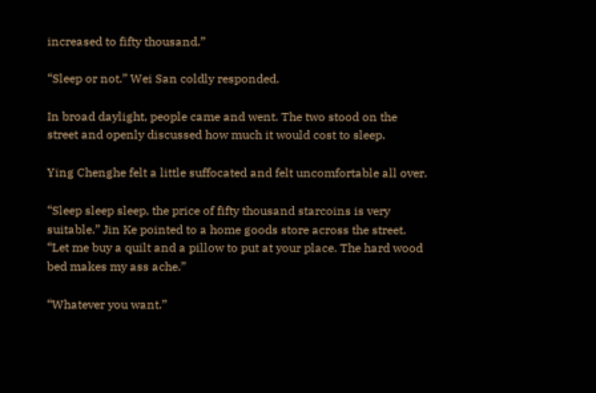increased to fifty thousand.”

“Sleep or not.” Wei San coldly responded.

In broad daylight, people came and went. The two stood on the street and openly discussed how much it would cost to sleep.

Ying Chenghe felt a little suffocated and felt uncomfortable all over.

“Sleep sleep sleep, the price of fifty thousand starcoins is very suitable.” Jin Ke pointed to a home goods store across the street. “Let me buy a quilt and a pillow to put at your place. The hard wood bed makes my ass ache.”

“Whatever you want.”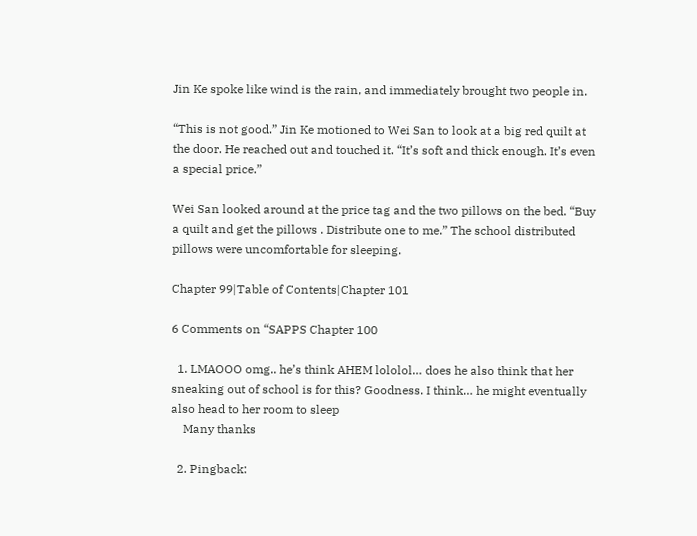Jin Ke spoke like wind is the rain, and immediately brought two people in.

“This is not good.” Jin Ke motioned to Wei San to look at a big red quilt at the door. He reached out and touched it. “It’s soft and thick enough. It’s even a special price.”

Wei San looked around at the price tag and the two pillows on the bed. “Buy a quilt and get the pillows . Distribute one to me.” The school distributed pillows were uncomfortable for sleeping.

Chapter 99|Table of Contents|Chapter 101

6 Comments on “SAPPS Chapter 100

  1. LMAOOO omg.. he’s think AHEM lololol… does he also think that her sneaking out of school is for this? Goodness. I think… he might eventually also head to her room to sleep
    Many thanks

  2. Pingback: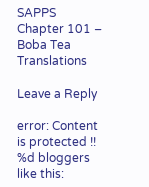SAPPS Chapter 101 – Boba Tea Translations

Leave a Reply

error: Content is protected !!
%d bloggers like this: